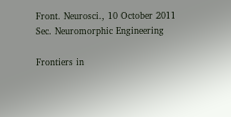Front. Neurosci., 10 October 2011
Sec. Neuromorphic Engineering

Frontiers in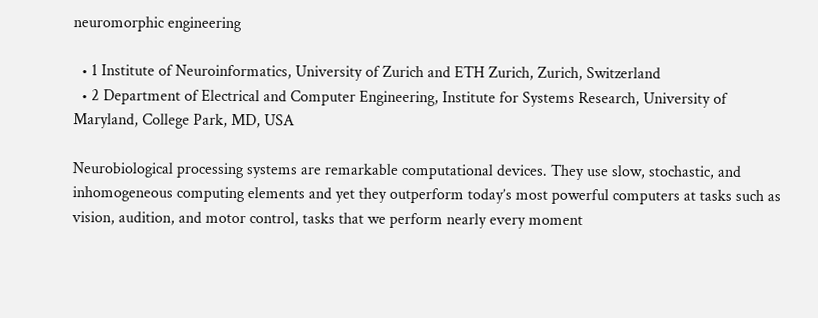neuromorphic engineering

  • 1 Institute of Neuroinformatics, University of Zurich and ETH Zurich, Zurich, Switzerland
  • 2 Department of Electrical and Computer Engineering, Institute for Systems Research, University of Maryland, College Park, MD, USA

Neurobiological processing systems are remarkable computational devices. They use slow, stochastic, and inhomogeneous computing elements and yet they outperform today’s most powerful computers at tasks such as vision, audition, and motor control, tasks that we perform nearly every moment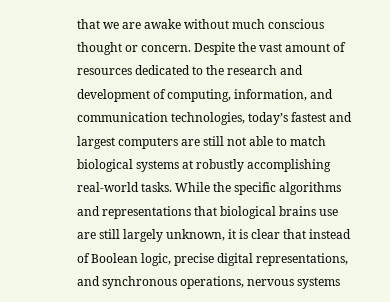that we are awake without much conscious thought or concern. Despite the vast amount of resources dedicated to the research and development of computing, information, and communication technologies, today’s fastest and largest computers are still not able to match biological systems at robustly accomplishing real-world tasks. While the specific algorithms and representations that biological brains use are still largely unknown, it is clear that instead of Boolean logic, precise digital representations, and synchronous operations, nervous systems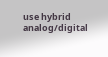use hybrid analog/digital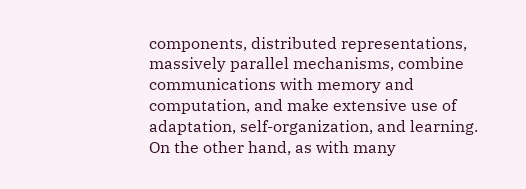components, distributed representations, massively parallel mechanisms, combine communications with memory and computation, and make extensive use of adaptation, self-organization, and learning. On the other hand, as with many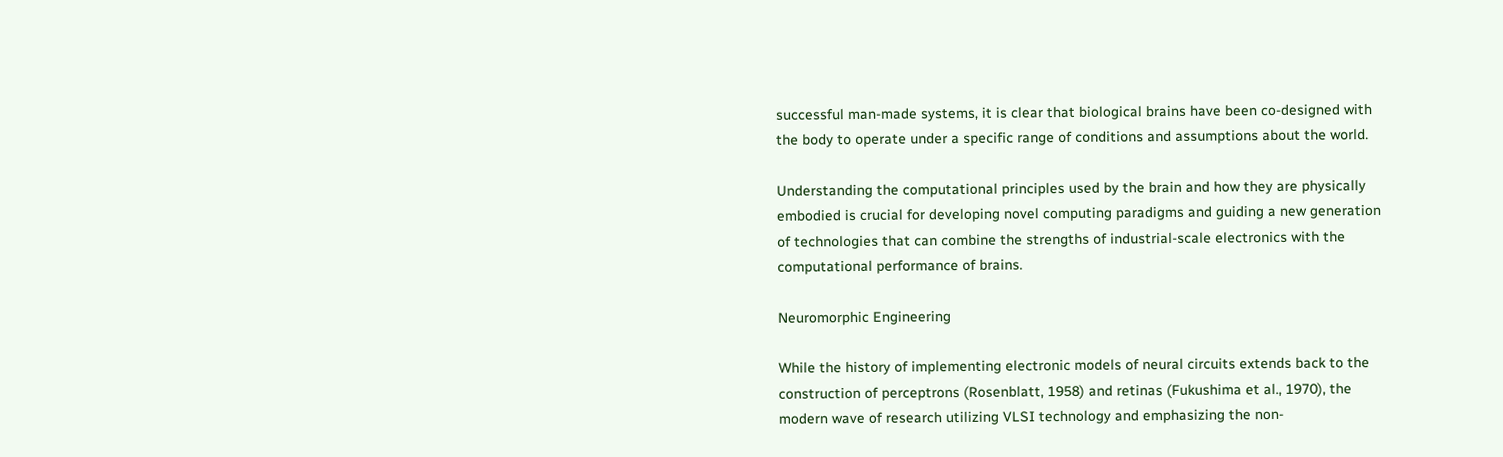successful man-made systems, it is clear that biological brains have been co-designed with the body to operate under a specific range of conditions and assumptions about the world.

Understanding the computational principles used by the brain and how they are physically embodied is crucial for developing novel computing paradigms and guiding a new generation of technologies that can combine the strengths of industrial-scale electronics with the computational performance of brains.

Neuromorphic Engineering

While the history of implementing electronic models of neural circuits extends back to the construction of perceptrons (Rosenblatt, 1958) and retinas (Fukushima et al., 1970), the modern wave of research utilizing VLSI technology and emphasizing the non-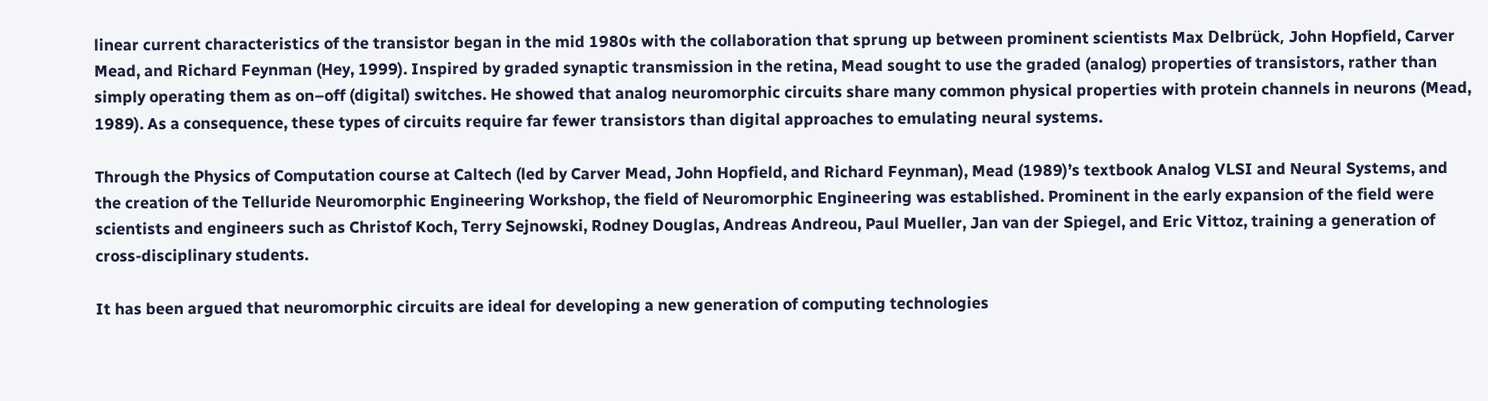linear current characteristics of the transistor began in the mid 1980s with the collaboration that sprung up between prominent scientists Max Delbrück, John Hopfield, Carver Mead, and Richard Feynman (Hey, 1999). Inspired by graded synaptic transmission in the retina, Mead sought to use the graded (analog) properties of transistors, rather than simply operating them as on–off (digital) switches. He showed that analog neuromorphic circuits share many common physical properties with protein channels in neurons (Mead, 1989). As a consequence, these types of circuits require far fewer transistors than digital approaches to emulating neural systems.

Through the Physics of Computation course at Caltech (led by Carver Mead, John Hopfield, and Richard Feynman), Mead (1989)’s textbook Analog VLSI and Neural Systems, and the creation of the Telluride Neuromorphic Engineering Workshop, the field of Neuromorphic Engineering was established. Prominent in the early expansion of the field were scientists and engineers such as Christof Koch, Terry Sejnowski, Rodney Douglas, Andreas Andreou, Paul Mueller, Jan van der Spiegel, and Eric Vittoz, training a generation of cross-disciplinary students.

It has been argued that neuromorphic circuits are ideal for developing a new generation of computing technologies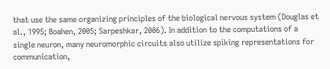that use the same organizing principles of the biological nervous system (Douglas et al., 1995; Boahen, 2005; Sarpeshkar, 2006). In addition to the computations of a single neuron, many neuromorphic circuits also utilize spiking representations for communication,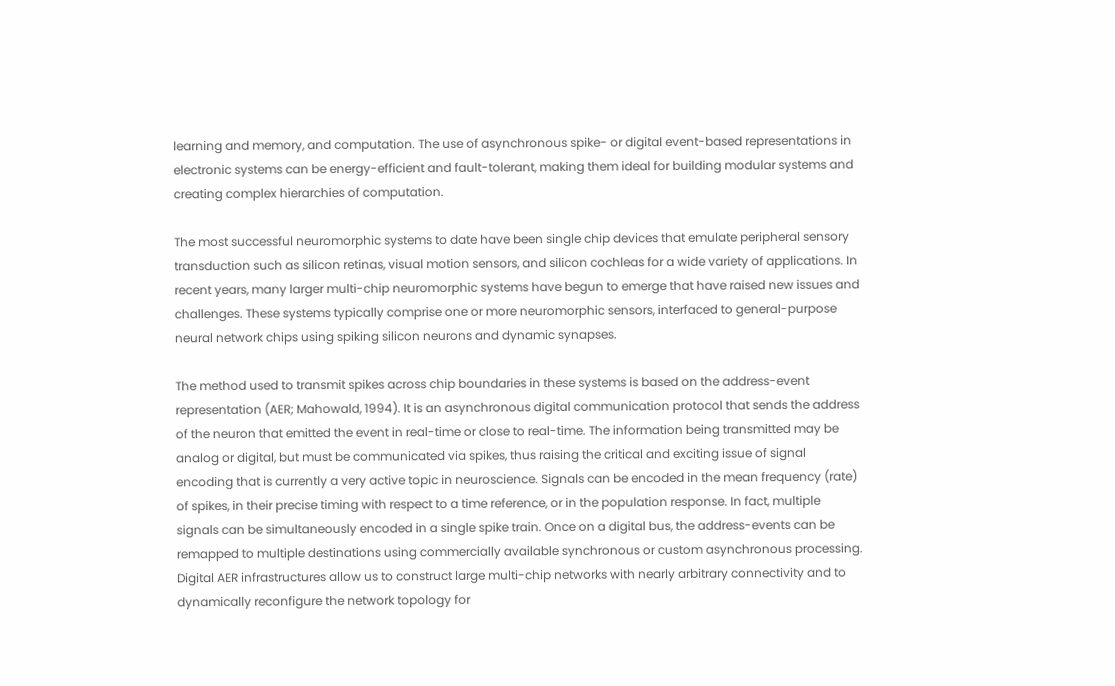learning and memory, and computation. The use of asynchronous spike- or digital event-based representations in electronic systems can be energy-efficient and fault-tolerant, making them ideal for building modular systems and creating complex hierarchies of computation.

The most successful neuromorphic systems to date have been single chip devices that emulate peripheral sensory transduction such as silicon retinas, visual motion sensors, and silicon cochleas for a wide variety of applications. In recent years, many larger multi-chip neuromorphic systems have begun to emerge that have raised new issues and challenges. These systems typically comprise one or more neuromorphic sensors, interfaced to general-purpose neural network chips using spiking silicon neurons and dynamic synapses.

The method used to transmit spikes across chip boundaries in these systems is based on the address-event representation (AER; Mahowald, 1994). It is an asynchronous digital communication protocol that sends the address of the neuron that emitted the event in real-time or close to real-time. The information being transmitted may be analog or digital, but must be communicated via spikes, thus raising the critical and exciting issue of signal encoding that is currently a very active topic in neuroscience. Signals can be encoded in the mean frequency (rate) of spikes, in their precise timing with respect to a time reference, or in the population response. In fact, multiple signals can be simultaneously encoded in a single spike train. Once on a digital bus, the address-events can be remapped to multiple destinations using commercially available synchronous or custom asynchronous processing. Digital AER infrastructures allow us to construct large multi-chip networks with nearly arbitrary connectivity and to dynamically reconfigure the network topology for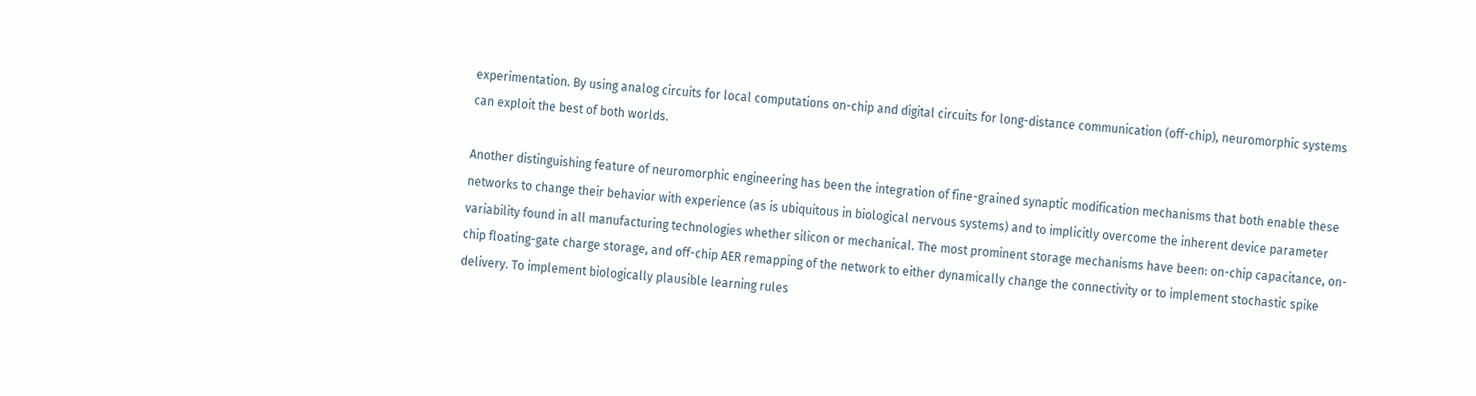experimentation. By using analog circuits for local computations on-chip and digital circuits for long-distance communication (off-chip), neuromorphic systems can exploit the best of both worlds.

Another distinguishing feature of neuromorphic engineering has been the integration of fine-grained synaptic modification mechanisms that both enable these networks to change their behavior with experience (as is ubiquitous in biological nervous systems) and to implicitly overcome the inherent device parameter variability found in all manufacturing technologies whether silicon or mechanical. The most prominent storage mechanisms have been: on-chip capacitance, on-chip floating-gate charge storage, and off-chip AER remapping of the network to either dynamically change the connectivity or to implement stochastic spike delivery. To implement biologically plausible learning rules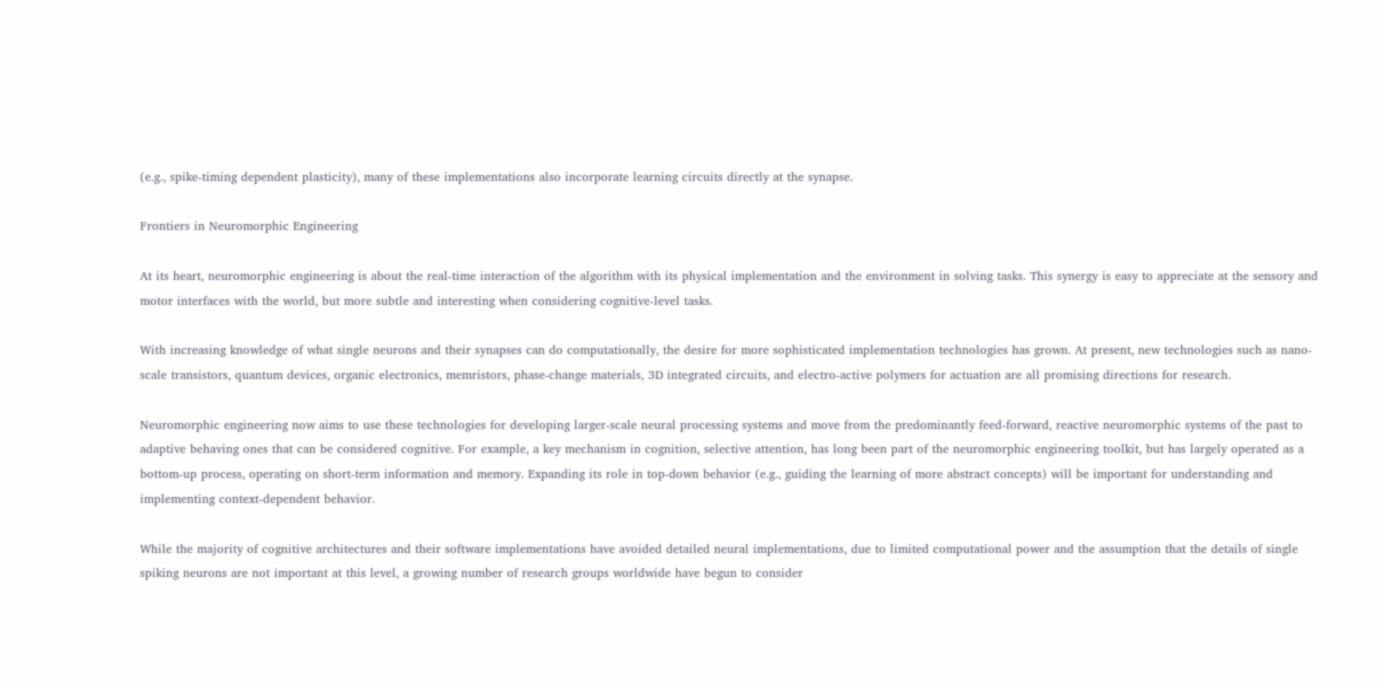(e.g., spike-timing dependent plasticity), many of these implementations also incorporate learning circuits directly at the synapse.

Frontiers in Neuromorphic Engineering

At its heart, neuromorphic engineering is about the real-time interaction of the algorithm with its physical implementation and the environment in solving tasks. This synergy is easy to appreciate at the sensory and motor interfaces with the world, but more subtle and interesting when considering cognitive-level tasks.

With increasing knowledge of what single neurons and their synapses can do computationally, the desire for more sophisticated implementation technologies has grown. At present, new technologies such as nano-scale transistors, quantum devices, organic electronics, memristors, phase-change materials, 3D integrated circuits, and electro-active polymers for actuation are all promising directions for research.

Neuromorphic engineering now aims to use these technologies for developing larger-scale neural processing systems and move from the predominantly feed-forward, reactive neuromorphic systems of the past to adaptive behaving ones that can be considered cognitive. For example, a key mechanism in cognition, selective attention, has long been part of the neuromorphic engineering toolkit, but has largely operated as a bottom-up process, operating on short-term information and memory. Expanding its role in top-down behavior (e.g., guiding the learning of more abstract concepts) will be important for understanding and implementing context-dependent behavior.

While the majority of cognitive architectures and their software implementations have avoided detailed neural implementations, due to limited computational power and the assumption that the details of single spiking neurons are not important at this level, a growing number of research groups worldwide have begun to consider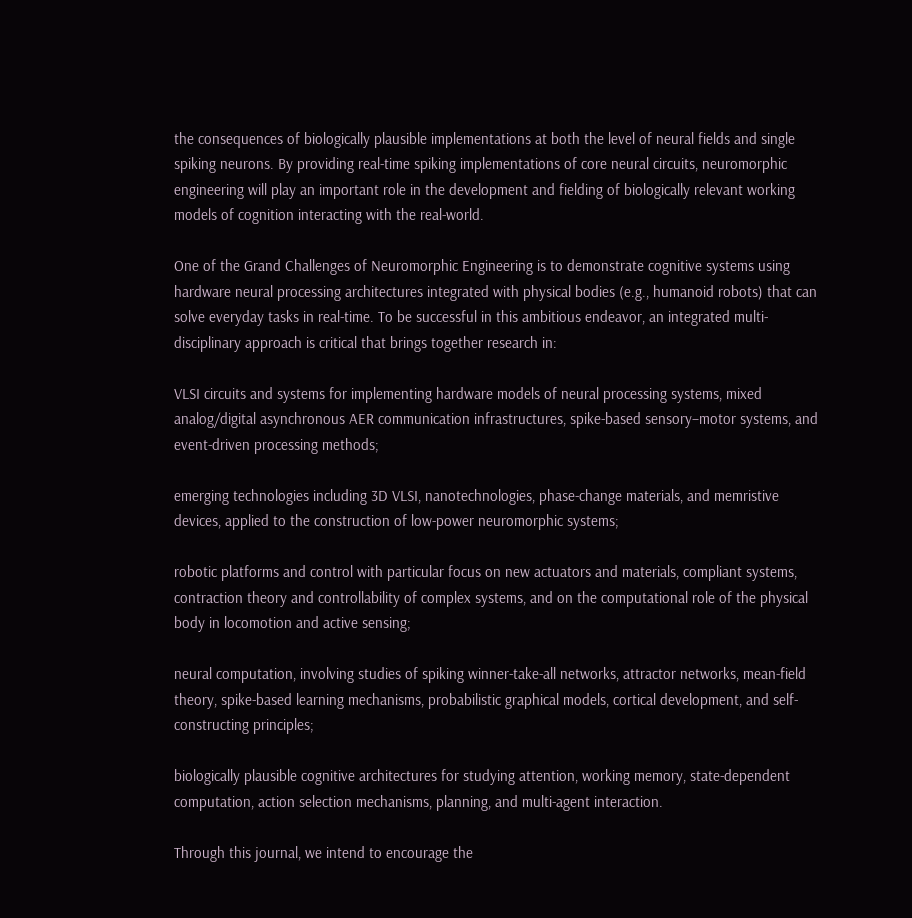the consequences of biologically plausible implementations at both the level of neural fields and single spiking neurons. By providing real-time spiking implementations of core neural circuits, neuromorphic engineering will play an important role in the development and fielding of biologically relevant working models of cognition interacting with the real-world.

One of the Grand Challenges of Neuromorphic Engineering is to demonstrate cognitive systems using hardware neural processing architectures integrated with physical bodies (e.g., humanoid robots) that can solve everyday tasks in real-time. To be successful in this ambitious endeavor, an integrated multi-disciplinary approach is critical that brings together research in:

VLSI circuits and systems for implementing hardware models of neural processing systems, mixed analog/digital asynchronous AER communication infrastructures, spike-based sensory–motor systems, and event-driven processing methods;

emerging technologies including 3D VLSI, nanotechnologies, phase-change materials, and memristive devices, applied to the construction of low-power neuromorphic systems;

robotic platforms and control with particular focus on new actuators and materials, compliant systems, contraction theory and controllability of complex systems, and on the computational role of the physical body in locomotion and active sensing;

neural computation, involving studies of spiking winner-take-all networks, attractor networks, mean-field theory, spike-based learning mechanisms, probabilistic graphical models, cortical development, and self-constructing principles;

biologically plausible cognitive architectures for studying attention, working memory, state-dependent computation, action selection mechanisms, planning, and multi-agent interaction.

Through this journal, we intend to encourage the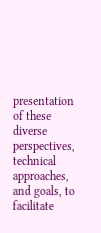presentation of these diverse perspectives, technical approaches, and goals, to facilitate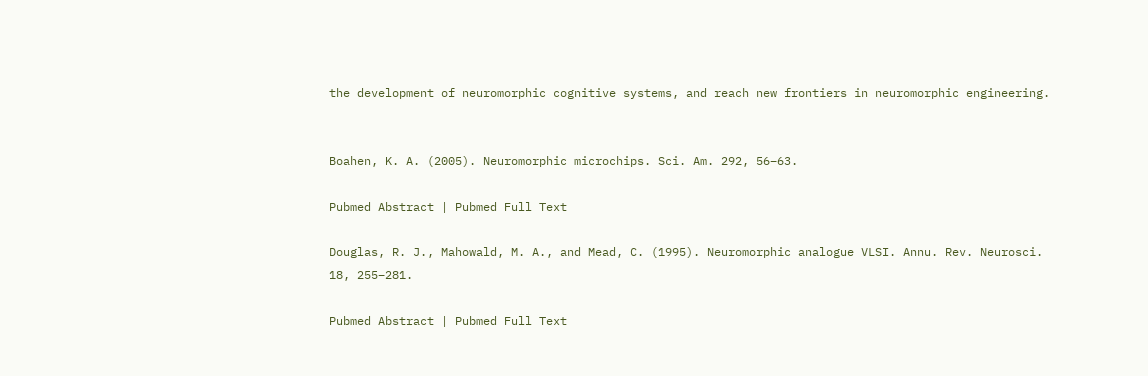the development of neuromorphic cognitive systems, and reach new frontiers in neuromorphic engineering.


Boahen, K. A. (2005). Neuromorphic microchips. Sci. Am. 292, 56–63.

Pubmed Abstract | Pubmed Full Text

Douglas, R. J., Mahowald, M. A., and Mead, C. (1995). Neuromorphic analogue VLSI. Annu. Rev. Neurosci. 18, 255–281.

Pubmed Abstract | Pubmed Full Text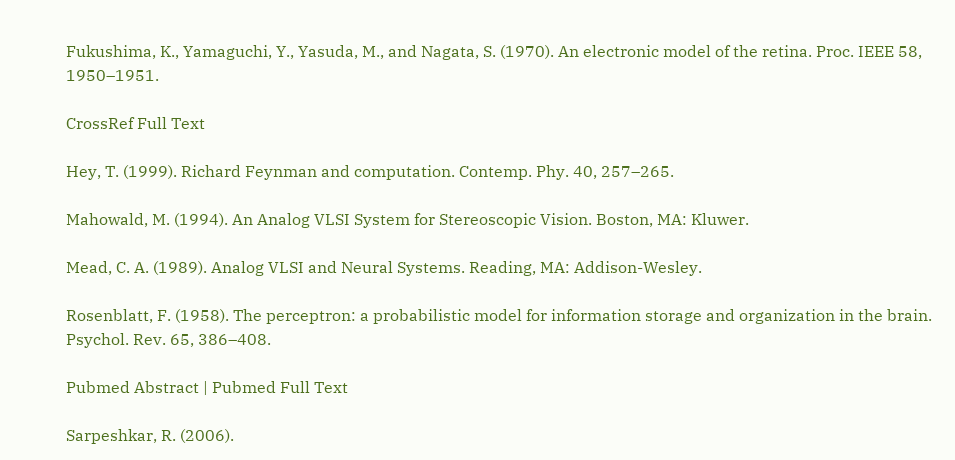Fukushima, K., Yamaguchi, Y., Yasuda, M., and Nagata, S. (1970). An electronic model of the retina. Proc. IEEE 58, 1950–1951.

CrossRef Full Text

Hey, T. (1999). Richard Feynman and computation. Contemp. Phy. 40, 257–265.

Mahowald, M. (1994). An Analog VLSI System for Stereoscopic Vision. Boston, MA: Kluwer.

Mead, C. A. (1989). Analog VLSI and Neural Systems. Reading, MA: Addison-Wesley.

Rosenblatt, F. (1958). The perceptron: a probabilistic model for information storage and organization in the brain. Psychol. Rev. 65, 386–408.

Pubmed Abstract | Pubmed Full Text

Sarpeshkar, R. (2006).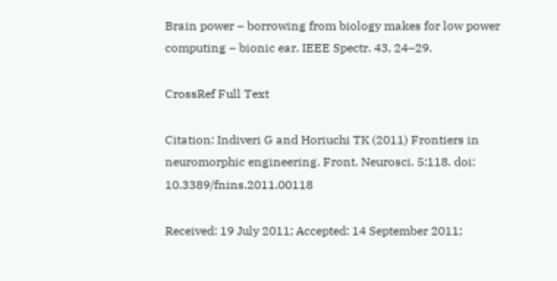Brain power – borrowing from biology makes for low power computing – bionic ear. IEEE Spectr. 43, 24–29.

CrossRef Full Text

Citation: Indiveri G and Horiuchi TK (2011) Frontiers in neuromorphic engineering. Front. Neurosci. 5:118. doi: 10.3389/fnins.2011.00118

Received: 19 July 2011; Accepted: 14 September 2011;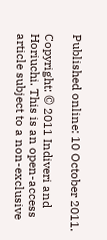Published online: 10 October 2011.

Copyright: © 2011 Indiveri and Horiuchi. This is an open-access article subject to a non-exclusive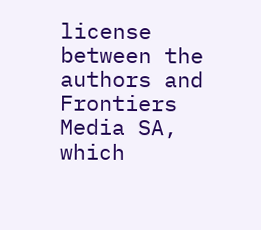license between the authors and Frontiers Media SA, which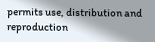permits use, distribution and reproduction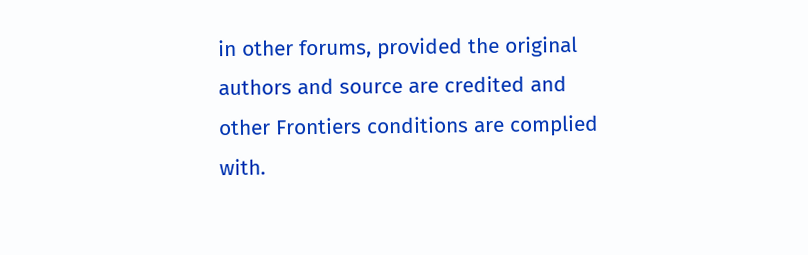in other forums, provided the original authors and source are credited and other Frontiers conditions are complied with.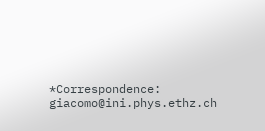*Correspondence: giacomo@ini.phys.ethz.ch